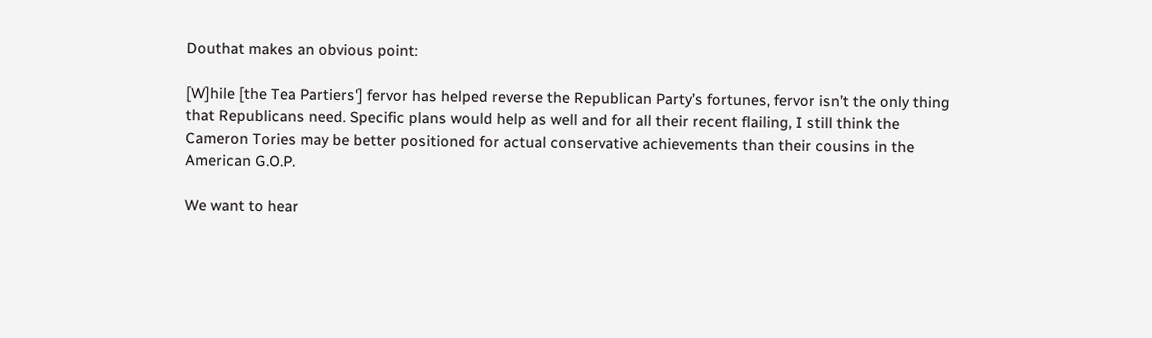Douthat makes an obvious point:

[W]hile [the Tea Partiers'] fervor has helped reverse the Republican Party’s fortunes, fervor isn’t the only thing that Republicans need. Specific plans would help as well and for all their recent flailing, I still think the Cameron Tories may be better positioned for actual conservative achievements than their cousins in the American G.O.P.

We want to hear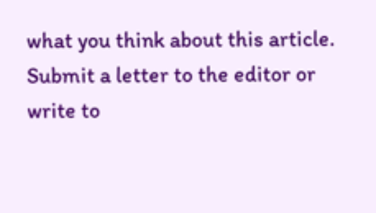what you think about this article. Submit a letter to the editor or write to